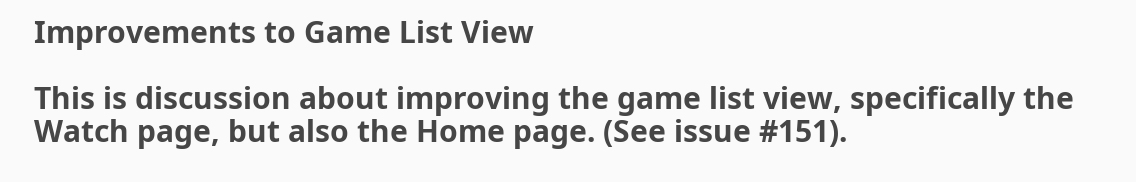Improvements to Game List View

This is discussion about improving the game list view, specifically the Watch page, but also the Home page. (See issue #151).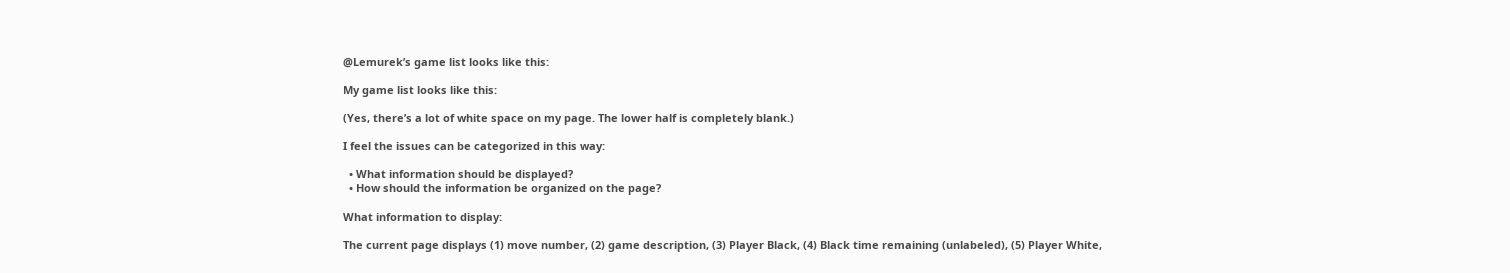@Lemurek’s game list looks like this:

My game list looks like this:

(Yes, there’s a lot of white space on my page. The lower half is completely blank.)

I feel the issues can be categorized in this way:

  • What information should be displayed?
  • How should the information be organized on the page?

What information to display:

The current page displays (1) move number, (2) game description, (3) Player Black, (4) Black time remaining (unlabeled), (5) Player White,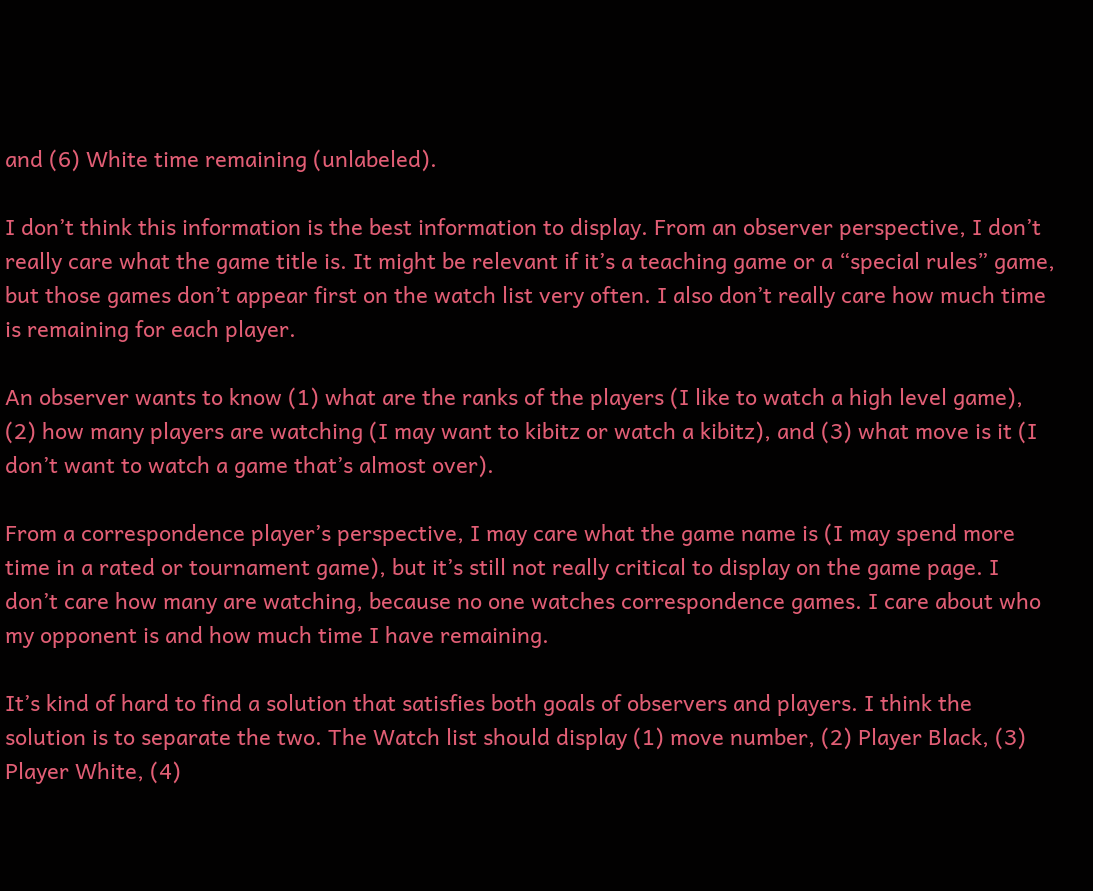and (6) White time remaining (unlabeled).

I don’t think this information is the best information to display. From an observer perspective, I don’t really care what the game title is. It might be relevant if it’s a teaching game or a “special rules” game, but those games don’t appear first on the watch list very often. I also don’t really care how much time is remaining for each player.

An observer wants to know (1) what are the ranks of the players (I like to watch a high level game), (2) how many players are watching (I may want to kibitz or watch a kibitz), and (3) what move is it (I don’t want to watch a game that’s almost over).

From a correspondence player’s perspective, I may care what the game name is (I may spend more time in a rated or tournament game), but it’s still not really critical to display on the game page. I don’t care how many are watching, because no one watches correspondence games. I care about who my opponent is and how much time I have remaining.

It’s kind of hard to find a solution that satisfies both goals of observers and players. I think the solution is to separate the two. The Watch list should display (1) move number, (2) Player Black, (3) Player White, (4)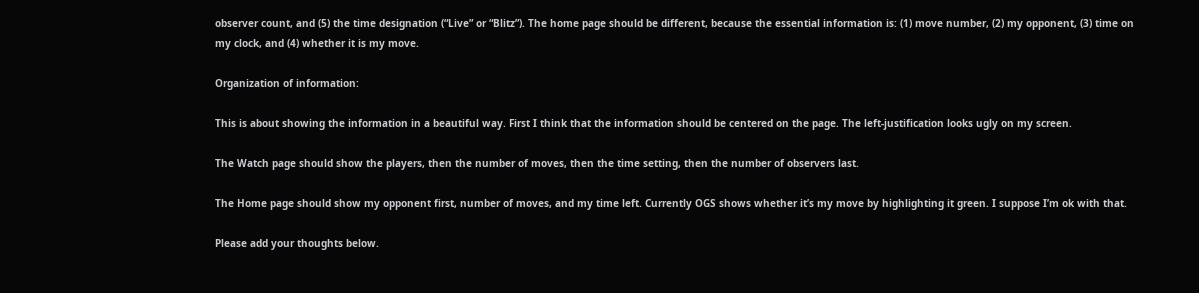observer count, and (5) the time designation (“Live” or “Blitz”). The home page should be different, because the essential information is: (1) move number, (2) my opponent, (3) time on my clock, and (4) whether it is my move.

Organization of information:

This is about showing the information in a beautiful way. First I think that the information should be centered on the page. The left-justification looks ugly on my screen.

The Watch page should show the players, then the number of moves, then the time setting, then the number of observers last.

The Home page should show my opponent first, number of moves, and my time left. Currently OGS shows whether it’s my move by highlighting it green. I suppose I’m ok with that.

Please add your thoughts below.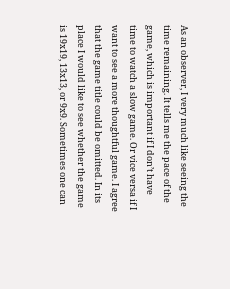As an observer, I very much like seeing the time remaining. It tells me the pace of the game, which is important if I don’t have time to watch a slow game. Or vice versa if I want to see a more thoughtful game. I agree that the game title could be omitted. In its place I would like to see whether the game is 19x19, 13x13, or 9x9. Sometimes one can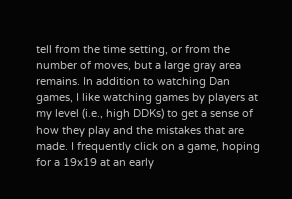tell from the time setting, or from the number of moves, but a large gray area remains. In addition to watching Dan games, I like watching games by players at my level (i.e., high DDKs) to get a sense of how they play and the mistakes that are made. I frequently click on a game, hoping for a 19x19 at an early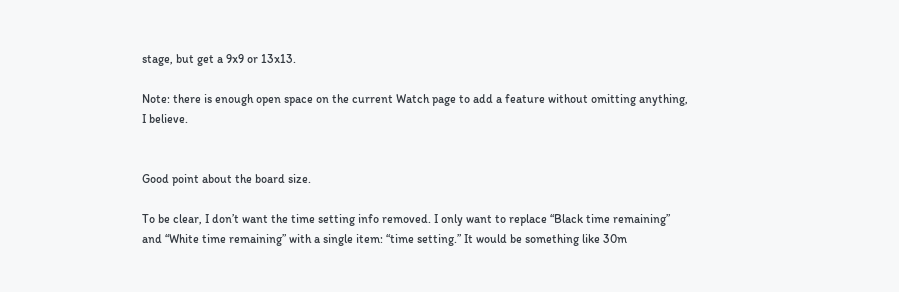stage, but get a 9x9 or 13x13.

Note: there is enough open space on the current Watch page to add a feature without omitting anything, I believe.


Good point about the board size.

To be clear, I don’t want the time setting info removed. I only want to replace “Black time remaining” and “White time remaining” with a single item: “time setting.” It would be something like 30m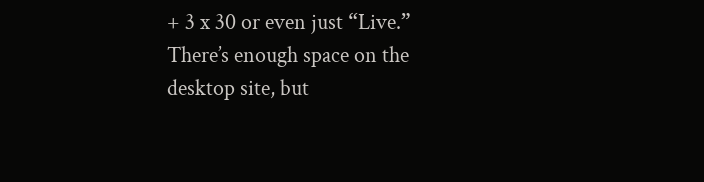+ 3 x 30 or even just “Live.” There’s enough space on the desktop site, but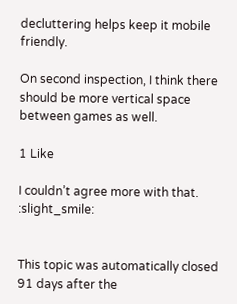decluttering helps keep it mobile friendly.

On second inspection, I think there should be more vertical space between games as well.

1 Like

I couldn’t agree more with that. :slight_smile:


This topic was automatically closed 91 days after the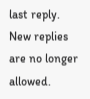last reply. New replies are no longer allowed.